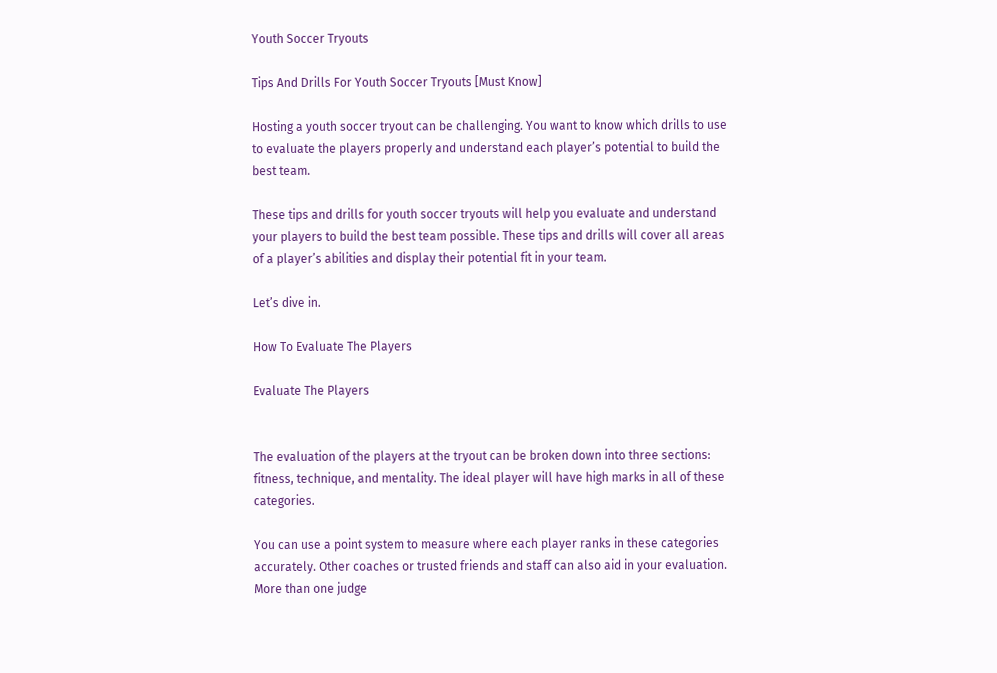Youth Soccer Tryouts

Tips And Drills For Youth Soccer Tryouts [Must Know]

Hosting a youth soccer tryout can be challenging. You want to know which drills to use to evaluate the players properly and understand each player’s potential to build the best team.

These tips and drills for youth soccer tryouts will help you evaluate and understand your players to build the best team possible. These tips and drills will cover all areas of a player’s abilities and display their potential fit in your team.

Let’s dive in.

How To Evaluate The Players

Evaluate The Players


The evaluation of the players at the tryout can be broken down into three sections: fitness, technique, and mentality. The ideal player will have high marks in all of these categories.

You can use a point system to measure where each player ranks in these categories accurately. Other coaches or trusted friends and staff can also aid in your evaluation. More than one judge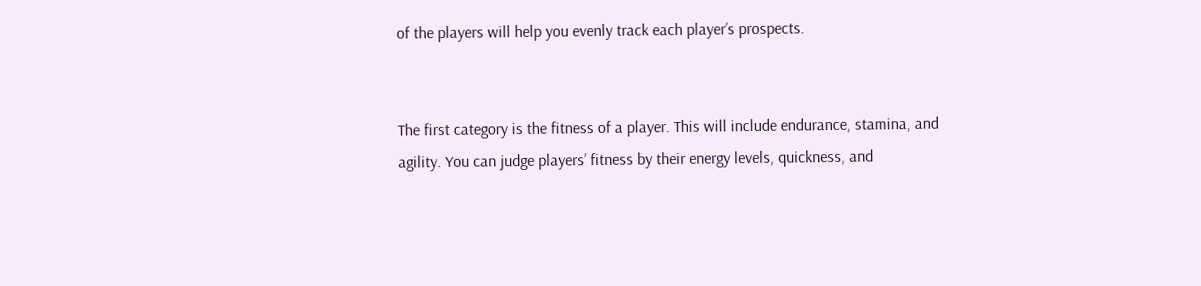of the players will help you evenly track each player’s prospects.


The first category is the fitness of a player. This will include endurance, stamina, and agility. You can judge players’ fitness by their energy levels, quickness, and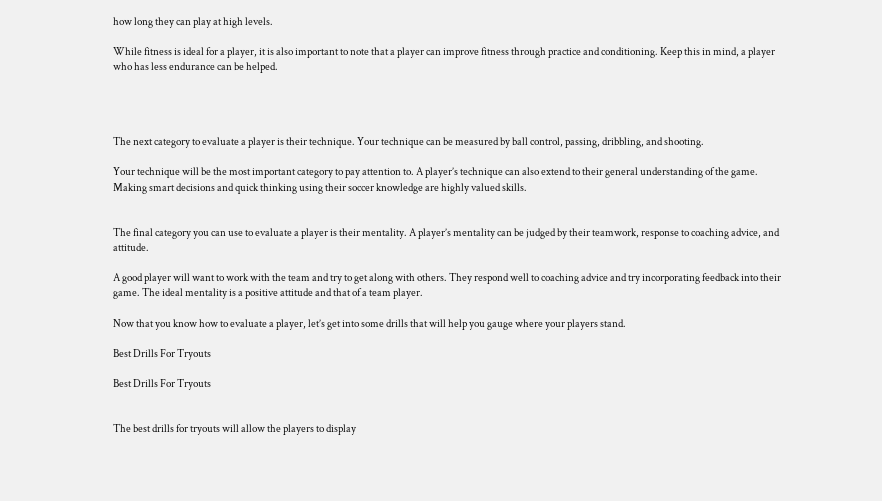how long they can play at high levels.

While fitness is ideal for a player, it is also important to note that a player can improve fitness through practice and conditioning. Keep this in mind, a player who has less endurance can be helped.




The next category to evaluate a player is their technique. Your technique can be measured by ball control, passing, dribbling, and shooting.

Your technique will be the most important category to pay attention to. A player’s technique can also extend to their general understanding of the game. Making smart decisions and quick thinking using their soccer knowledge are highly valued skills.


The final category you can use to evaluate a player is their mentality. A player’s mentality can be judged by their teamwork, response to coaching advice, and attitude.

A good player will want to work with the team and try to get along with others. They respond well to coaching advice and try incorporating feedback into their game. The ideal mentality is a positive attitude and that of a team player.

Now that you know how to evaluate a player, let’s get into some drills that will help you gauge where your players stand.

Best Drills For Tryouts

Best Drills For Tryouts


The best drills for tryouts will allow the players to display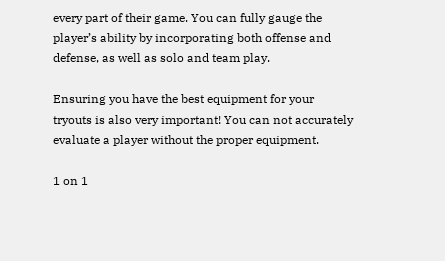every part of their game. You can fully gauge the player’s ability by incorporating both offense and defense, as well as solo and team play.

Ensuring you have the best equipment for your tryouts is also very important! You can not accurately evaluate a player without the proper equipment.

1 on 1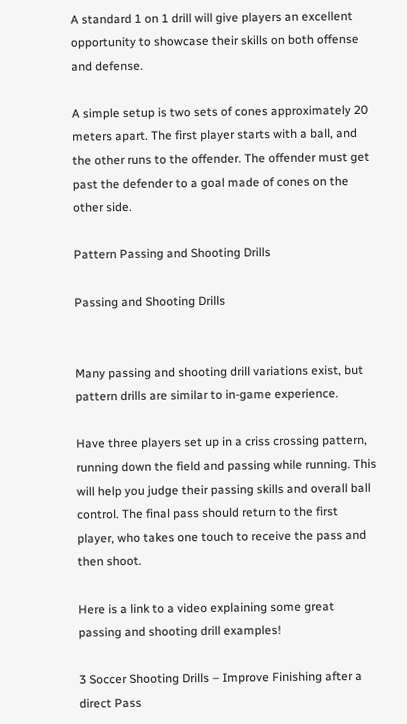A standard 1 on 1 drill will give players an excellent opportunity to showcase their skills on both offense and defense.

A simple setup is two sets of cones approximately 20 meters apart. The first player starts with a ball, and the other runs to the offender. The offender must get past the defender to a goal made of cones on the other side.

Pattern Passing and Shooting Drills

Passing and Shooting Drills


Many passing and shooting drill variations exist, but pattern drills are similar to in-game experience.

Have three players set up in a criss crossing pattern, running down the field and passing while running. This will help you judge their passing skills and overall ball control. The final pass should return to the first player, who takes one touch to receive the pass and then shoot.

Here is a link to a video explaining some great passing and shooting drill examples!

3 Soccer Shooting Drills – Improve Finishing after a direct Pass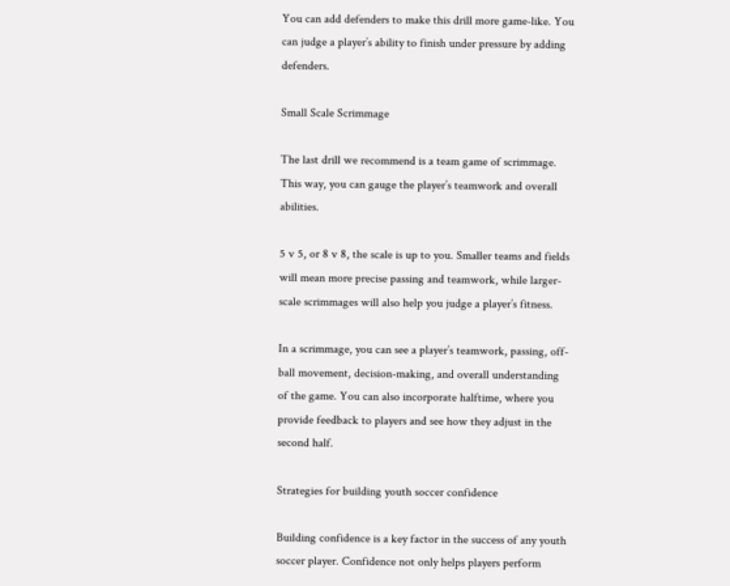You can add defenders to make this drill more game-like. You can judge a player’s ability to finish under pressure by adding defenders.

Small Scale Scrimmage

The last drill we recommend is a team game of scrimmage. This way, you can gauge the player’s teamwork and overall abilities.

5 v 5, or 8 v 8, the scale is up to you. Smaller teams and fields will mean more precise passing and teamwork, while larger-scale scrimmages will also help you judge a player’s fitness.

In a scrimmage, you can see a player’s teamwork, passing, off-ball movement, decision-making, and overall understanding of the game. You can also incorporate halftime, where you provide feedback to players and see how they adjust in the second half.

Strategies for building youth soccer confidence

Building confidence is a key factor in the success of any youth soccer player. Confidence not only helps players perform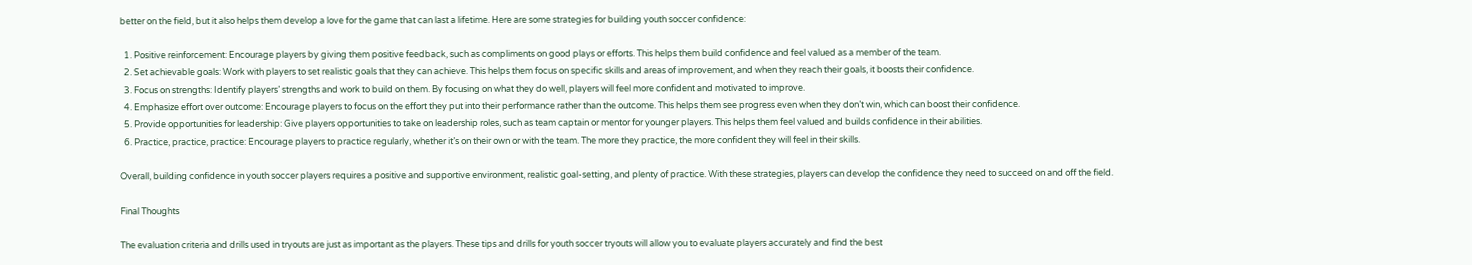better on the field, but it also helps them develop a love for the game that can last a lifetime. Here are some strategies for building youth soccer confidence:

  1. Positive reinforcement: Encourage players by giving them positive feedback, such as compliments on good plays or efforts. This helps them build confidence and feel valued as a member of the team.
  2. Set achievable goals: Work with players to set realistic goals that they can achieve. This helps them focus on specific skills and areas of improvement, and when they reach their goals, it boosts their confidence.
  3. Focus on strengths: Identify players’ strengths and work to build on them. By focusing on what they do well, players will feel more confident and motivated to improve.
  4. Emphasize effort over outcome: Encourage players to focus on the effort they put into their performance rather than the outcome. This helps them see progress even when they don’t win, which can boost their confidence.
  5. Provide opportunities for leadership: Give players opportunities to take on leadership roles, such as team captain or mentor for younger players. This helps them feel valued and builds confidence in their abilities.
  6. Practice, practice, practice: Encourage players to practice regularly, whether it’s on their own or with the team. The more they practice, the more confident they will feel in their skills.

Overall, building confidence in youth soccer players requires a positive and supportive environment, realistic goal-setting, and plenty of practice. With these strategies, players can develop the confidence they need to succeed on and off the field.

Final Thoughts

The evaluation criteria and drills used in tryouts are just as important as the players. These tips and drills for youth soccer tryouts will allow you to evaluate players accurately and find the best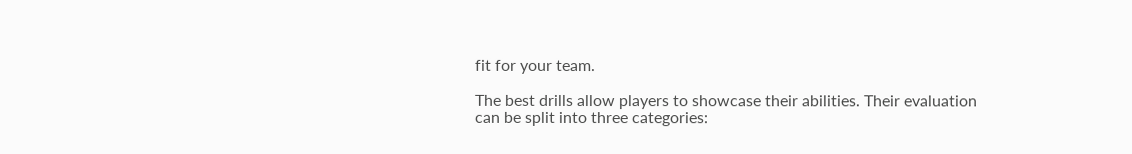fit for your team.

The best drills allow players to showcase their abilities. Their evaluation can be split into three categories: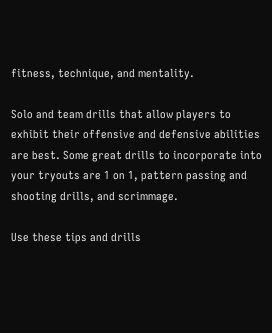fitness, technique, and mentality.

Solo and team drills that allow players to exhibit their offensive and defensive abilities are best. Some great drills to incorporate into your tryouts are 1 on 1, pattern passing and shooting drills, and scrimmage.

Use these tips and drills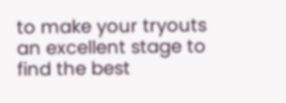to make your tryouts an excellent stage to find the best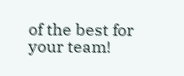of the best for your team!